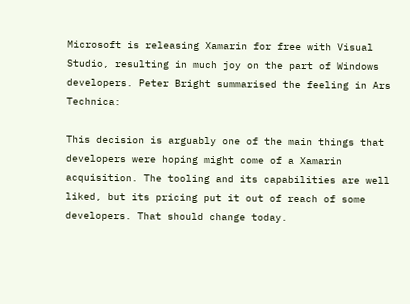Microsoft is releasing Xamarin for free with Visual Studio, resulting in much joy on the part of Windows developers. Peter Bright summarised the feeling in Ars Technica:

This decision is arguably one of the main things that developers were hoping might come of a Xamarin acquisition. The tooling and its capabilities are well liked, but its pricing put it out of reach of some developers. That should change today.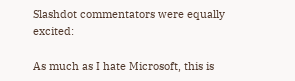Slashdot commentators were equally excited:

As much as I hate Microsoft, this is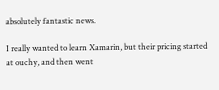absolutely fantastic news.

I really wanted to learn Xamarin, but their pricing started at ouchy, and then went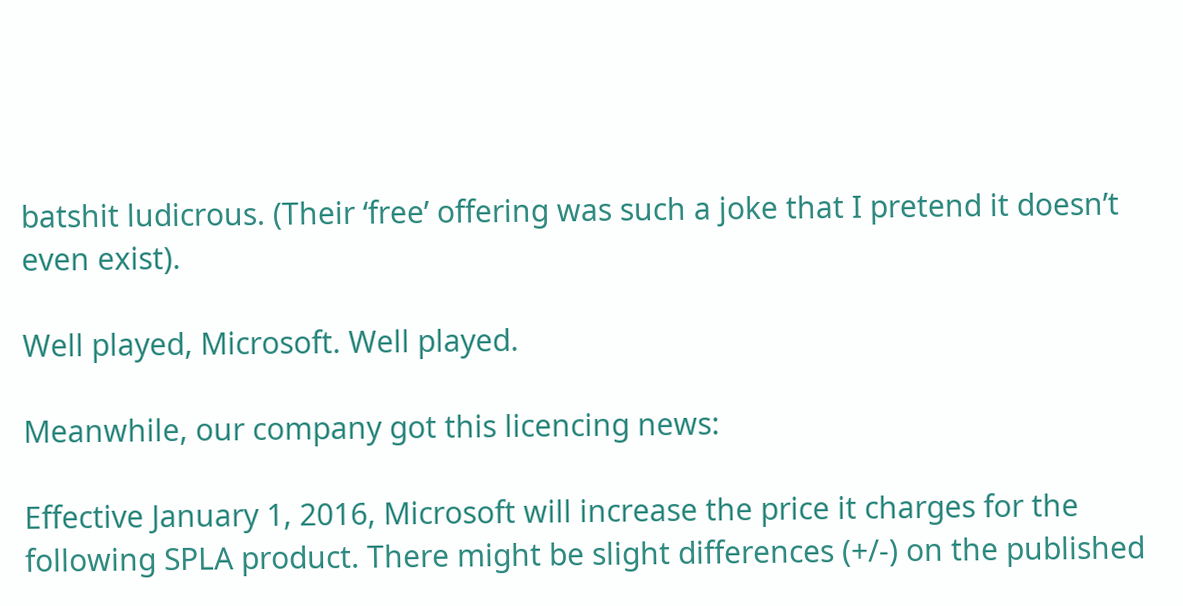batshit ludicrous. (Their ‘free’ offering was such a joke that I pretend it doesn’t even exist).

Well played, Microsoft. Well played.

Meanwhile, our company got this licencing news:

Effective January 1, 2016, Microsoft will increase the price it charges for the following SPLA product. There might be slight differences (+/-) on the published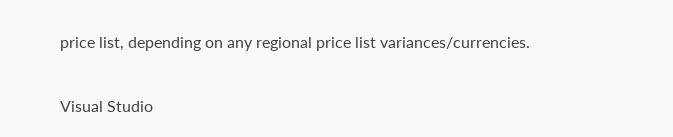price list, depending on any regional price list variances/currencies.

Visual Studio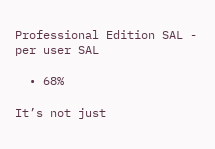Professional Edition SAL - per user SAL

  • 68%

It’s not just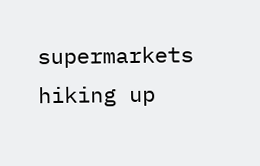supermarkets hiking up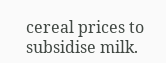cereal prices to subsidise milk.